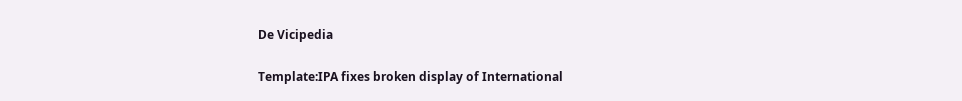De Vicipedia

Template:IPA fixes broken display of International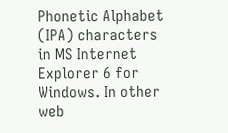Phonetic Alphabet (IPA) characters in MS Internet Explorer 6 for Windows. In other web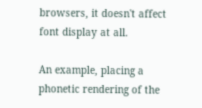browsers, it doesn't affect font display at all.

An example, placing a phonetic rendering of the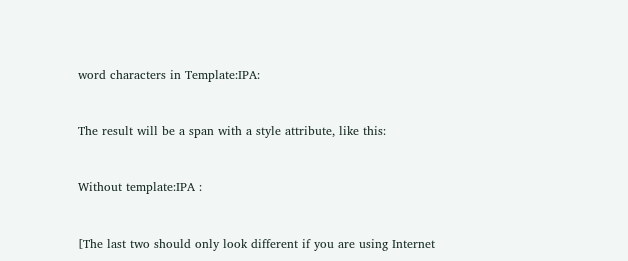word characters in Template:IPA:


The result will be a span with a style attribute, like this:


Without template:IPA :


[The last two should only look different if you are using Internet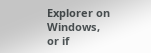Explorer on Windows, or if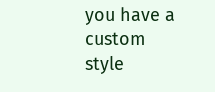you have a custom style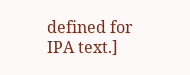defined for IPA text.]